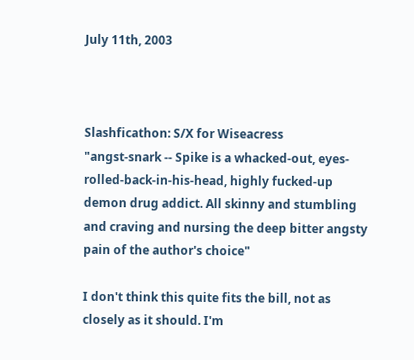July 11th, 2003



Slashficathon: S/X for Wiseacress
"angst-snark -- Spike is a whacked-out, eyes-rolled-back-in-his-head, highly fucked-up demon drug addict. All skinny and stumbling and craving and nursing the deep bitter angsty pain of the author's choice"

I don't think this quite fits the bill, not as closely as it should. I'm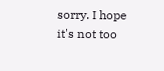sorry. I hope it's not too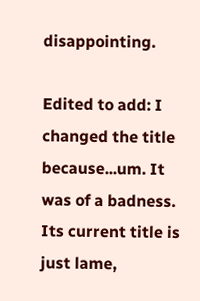disappointing.

Edited to add: I changed the title because...um. It was of a badness. Its current title is just lame,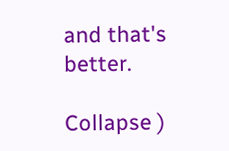and that's better.

Collapse )